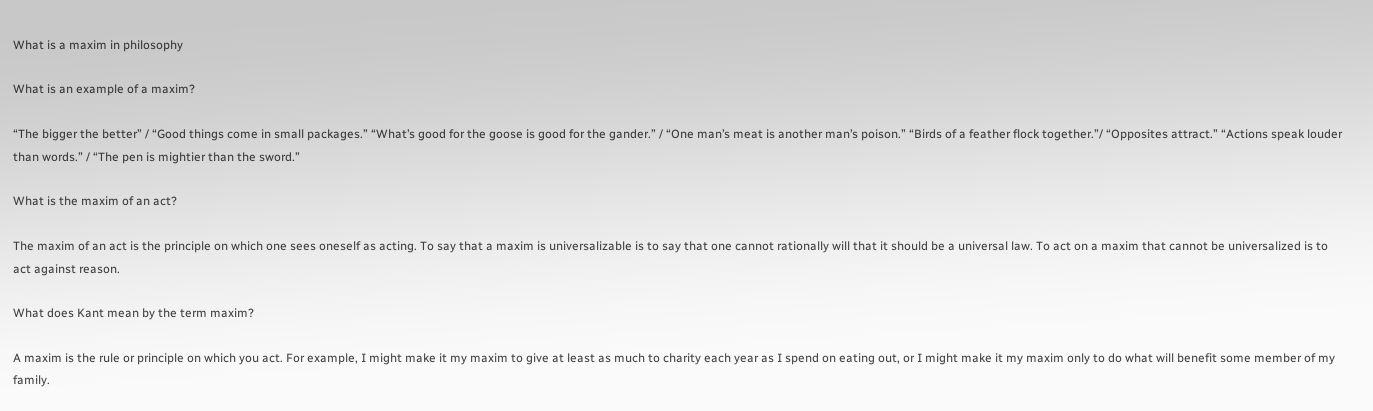What is a maxim in philosophy

What is an example of a maxim?

“The bigger the better” / “Good things come in small packages.” “What’s good for the goose is good for the gander.” / “One man’s meat is another man’s poison.” “Birds of a feather flock together.”/ “Opposites attract.” “Actions speak louder than words.” / “The pen is mightier than the sword.”

What is the maxim of an act?

The maxim of an act is the principle on which one sees oneself as acting. To say that a maxim is universalizable is to say that one cannot rationally will that it should be a universal law. To act on a maxim that cannot be universalized is to act against reason.

What does Kant mean by the term maxim?

A maxim is the rule or principle on which you act. For example, I might make it my maxim to give at least as much to charity each year as I spend on eating out, or I might make it my maxim only to do what will benefit some member of my family.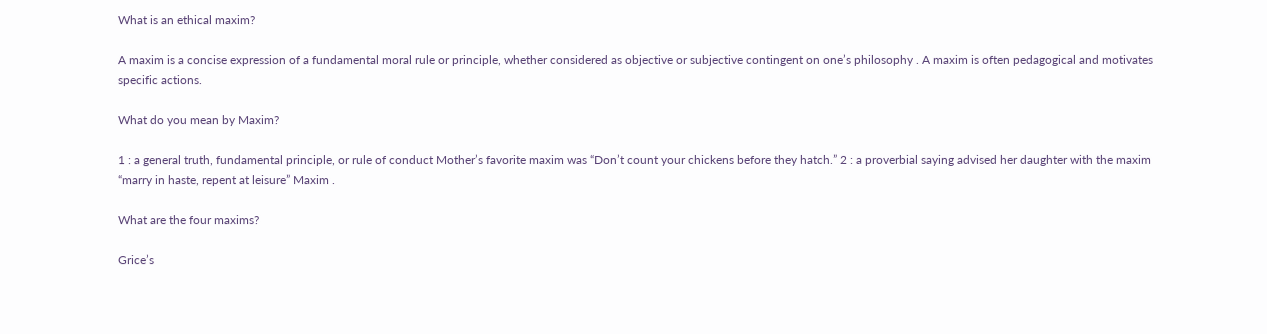What is an ethical maxim?

A maxim is a concise expression of a fundamental moral rule or principle, whether considered as objective or subjective contingent on one’s philosophy . A maxim is often pedagogical and motivates specific actions.

What do you mean by Maxim?

1 : a general truth, fundamental principle, or rule of conduct Mother’s favorite maxim was “Don’t count your chickens before they hatch.” 2 : a proverbial saying advised her daughter with the maxim “marry in haste, repent at leisure” Maxim .

What are the four maxims?

Grice’s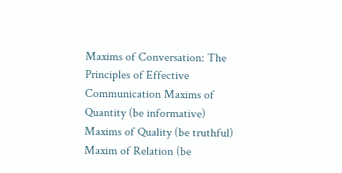Maxims of Conversation: The Principles of Effective Communication Maxims of Quantity (be informative) Maxims of Quality (be truthful) Maxim of Relation (be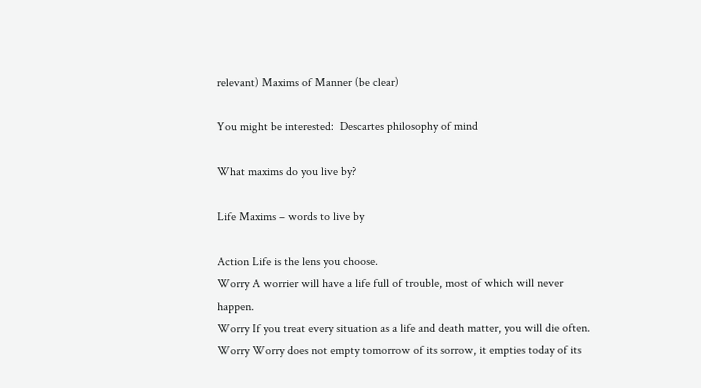relevant) Maxims of Manner (be clear)

You might be interested:  Descartes philosophy of mind

What maxims do you live by?

Life Maxims – words to live by

Action Life is the lens you choose.
Worry A worrier will have a life full of trouble, most of which will never happen.
Worry If you treat every situation as a life and death matter, you will die often.
Worry Worry does not empty tomorrow of its sorrow, it empties today of its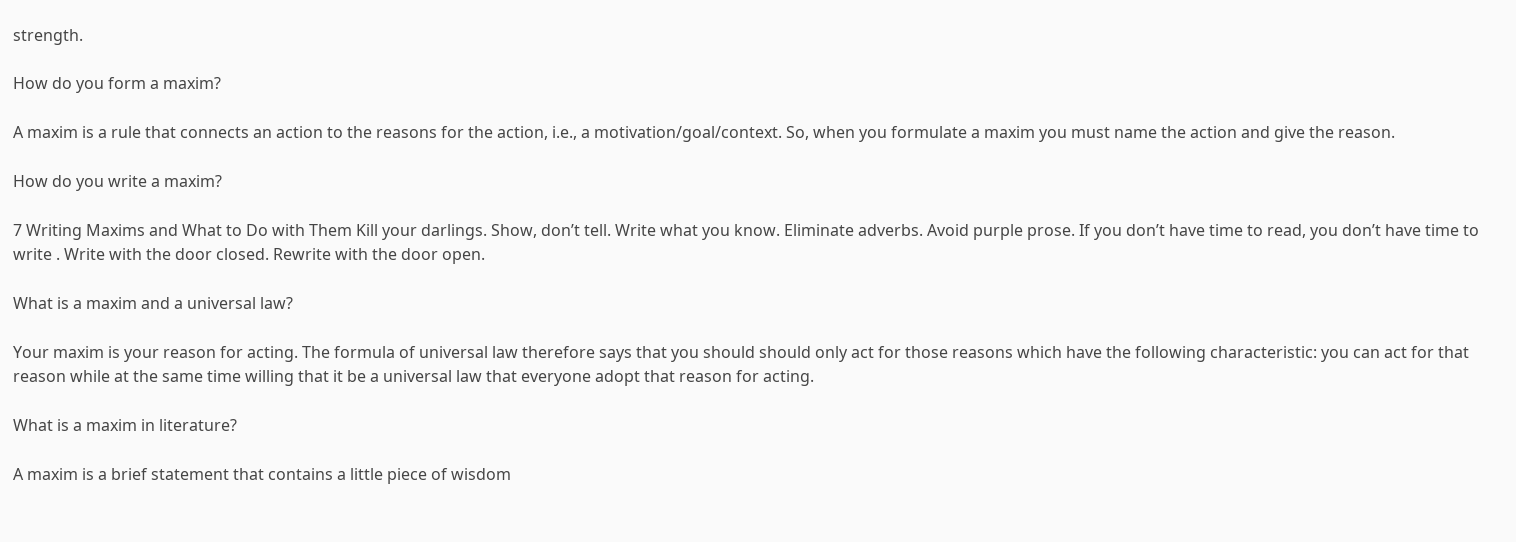strength.

How do you form a maxim?

A maxim is a rule that connects an action to the reasons for the action, i.e., a motivation/goal/context. So, when you formulate a maxim you must name the action and give the reason.

How do you write a maxim?

7 Writing Maxims and What to Do with Them Kill your darlings. Show, don’t tell. Write what you know. Eliminate adverbs. Avoid purple prose. If you don’t have time to read, you don’t have time to write . Write with the door closed. Rewrite with the door open.

What is a maxim and a universal law?

Your maxim is your reason for acting. The formula of universal law therefore says that you should should only act for those reasons which have the following characteristic: you can act for that reason while at the same time willing that it be a universal law that everyone adopt that reason for acting.

What is a maxim in literature?

A maxim is a brief statement that contains a little piece of wisdom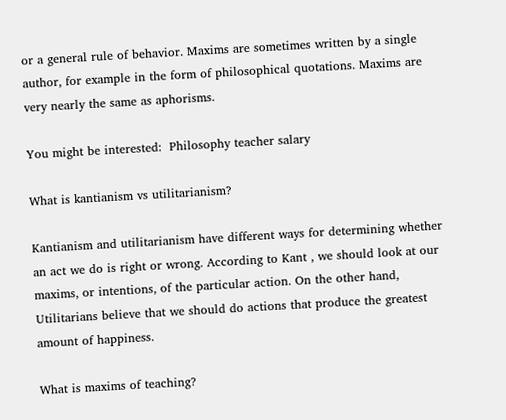or a general rule of behavior. Maxims are sometimes written by a single author, for example in the form of philosophical quotations. Maxims are very nearly the same as aphorisms.

You might be interested:  Philosophy teacher salary

What is kantianism vs utilitarianism?

Kantianism and utilitarianism have different ways for determining whether an act we do is right or wrong. According to Kant , we should look at our maxims, or intentions, of the particular action. On the other hand, Utilitarians believe that we should do actions that produce the greatest amount of happiness.

What is maxims of teaching?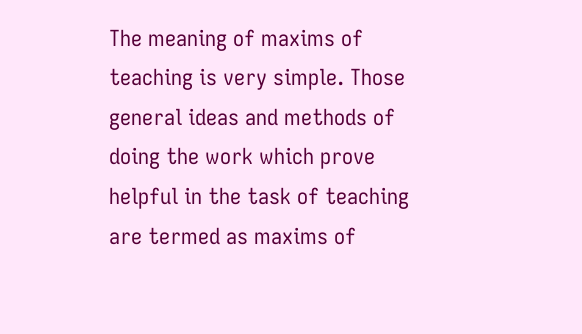The meaning of maxims of teaching is very simple. Those general ideas and methods of doing the work which prove helpful in the task of teaching are termed as maxims of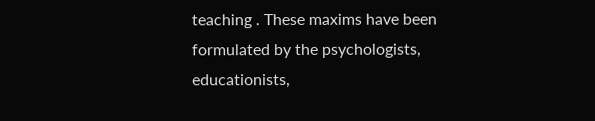teaching . These maxims have been formulated by the psychologists, educationists,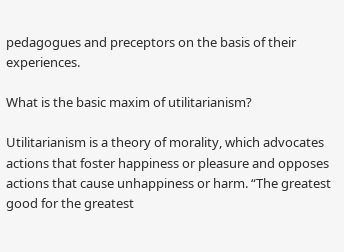pedagogues and preceptors on the basis of their experiences.

What is the basic maxim of utilitarianism?

Utilitarianism is a theory of morality, which advocates actions that foster happiness or pleasure and opposes actions that cause unhappiness or harm. “The greatest good for the greatest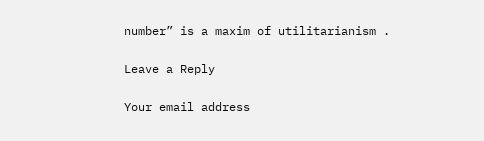number” is a maxim of utilitarianism .

Leave a Reply

Your email address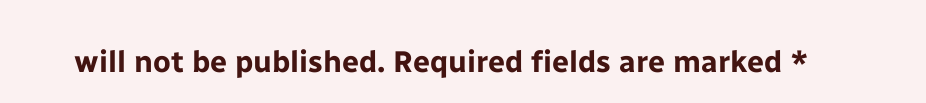will not be published. Required fields are marked *